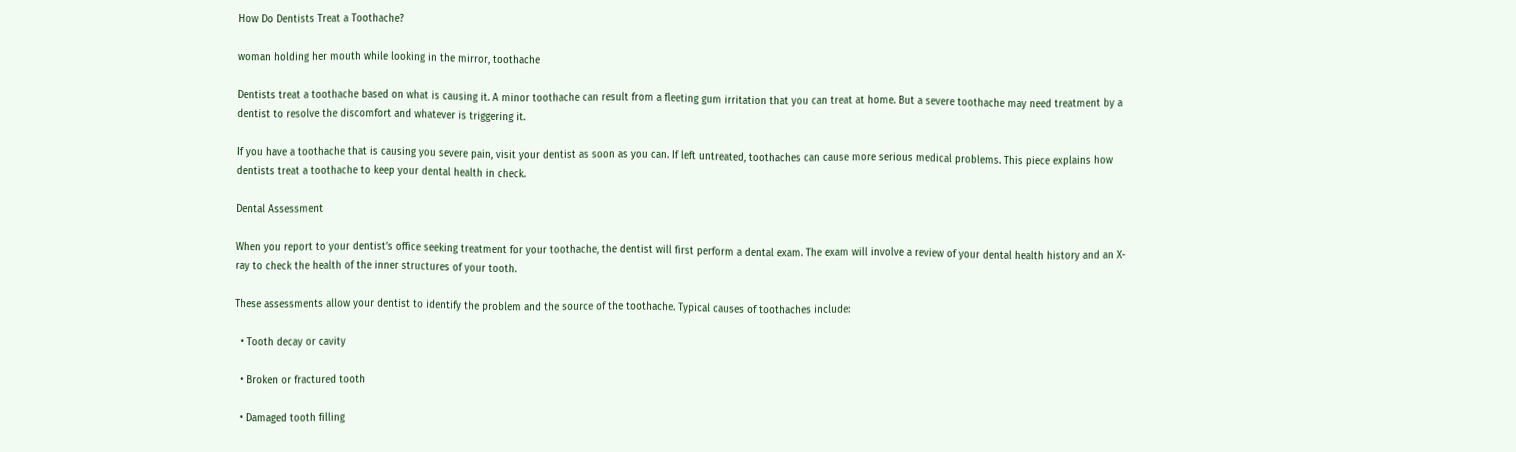How Do Dentists Treat a Toothache?

woman holding her mouth while looking in the mirror, toothache

Dentists treat a toothache based on what is causing it. A minor toothache can result from a fleeting gum irritation that you can treat at home. But a severe toothache may need treatment by a dentist to resolve the discomfort and whatever is triggering it.

If you have a toothache that is causing you severe pain, visit your dentist as soon as you can. If left untreated, toothaches can cause more serious medical problems. This piece explains how dentists treat a toothache to keep your dental health in check.

Dental Assessment

When you report to your dentist’s office seeking treatment for your toothache, the dentist will first perform a dental exam. The exam will involve a review of your dental health history and an X-ray to check the health of the inner structures of your tooth.

These assessments allow your dentist to identify the problem and the source of the toothache. Typical causes of toothaches include:

  • Tooth decay or cavity

  • Broken or fractured tooth

  • Damaged tooth filling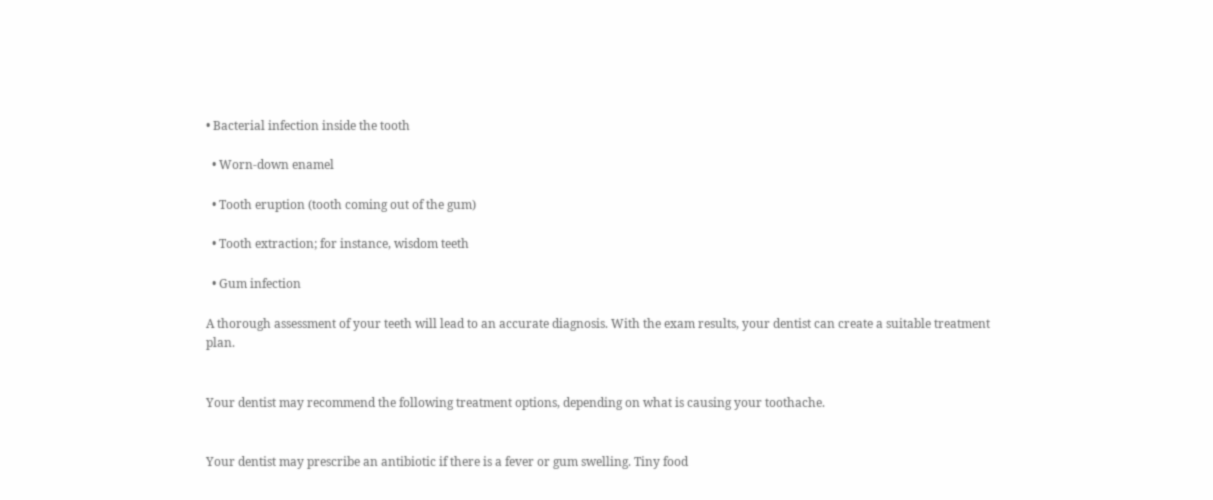• Bacterial infection inside the tooth

  • Worn-down enamel

  • Tooth eruption (tooth coming out of the gum)

  • Tooth extraction; for instance, wisdom teeth

  • Gum infection

A thorough assessment of your teeth will lead to an accurate diagnosis. With the exam results, your dentist can create a suitable treatment plan.


Your dentist may recommend the following treatment options, depending on what is causing your toothache.


Your dentist may prescribe an antibiotic if there is a fever or gum swelling. Tiny food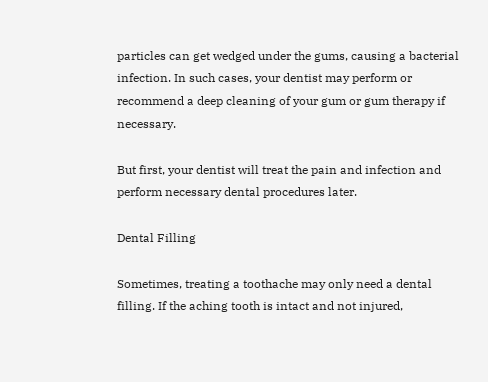particles can get wedged under the gums, causing a bacterial infection. In such cases, your dentist may perform or recommend a deep cleaning of your gum or gum therapy if necessary.

But first, your dentist will treat the pain and infection and perform necessary dental procedures later.

Dental Filling

Sometimes, treating a toothache may only need a dental filling. If the aching tooth is intact and not injured,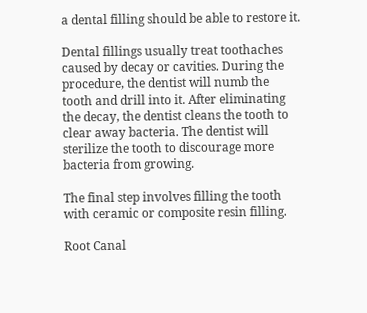a dental filling should be able to restore it.

Dental fillings usually treat toothaches caused by decay or cavities. During the procedure, the dentist will numb the tooth and drill into it. After eliminating the decay, the dentist cleans the tooth to clear away bacteria. The dentist will sterilize the tooth to discourage more bacteria from growing.

The final step involves filling the tooth with ceramic or composite resin filling.

Root Canal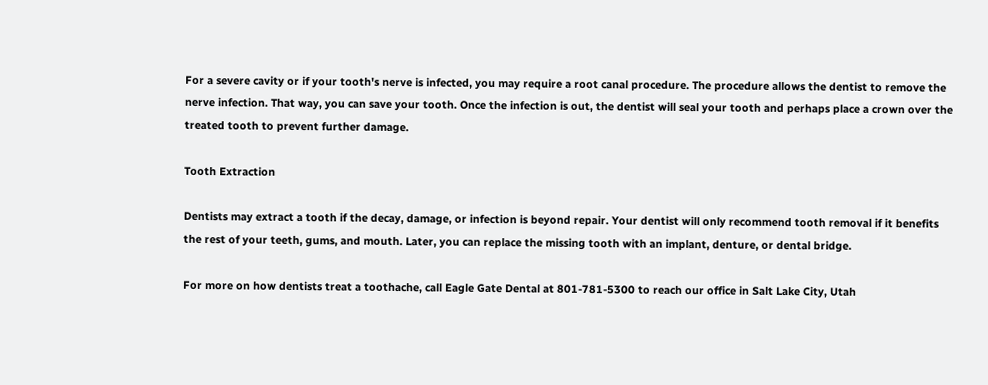For a severe cavity or if your tooth's nerve is infected, you may require a root canal procedure. The procedure allows the dentist to remove the nerve infection. That way, you can save your tooth. Once the infection is out, the dentist will seal your tooth and perhaps place a crown over the treated tooth to prevent further damage.

Tooth Extraction

Dentists may extract a tooth if the decay, damage, or infection is beyond repair. Your dentist will only recommend tooth removal if it benefits the rest of your teeth, gums, and mouth. Later, you can replace the missing tooth with an implant, denture, or dental bridge.

For more on how dentists treat a toothache, call Eagle Gate Dental at 801-781-5300 to reach our office in Salt Lake City, Utah